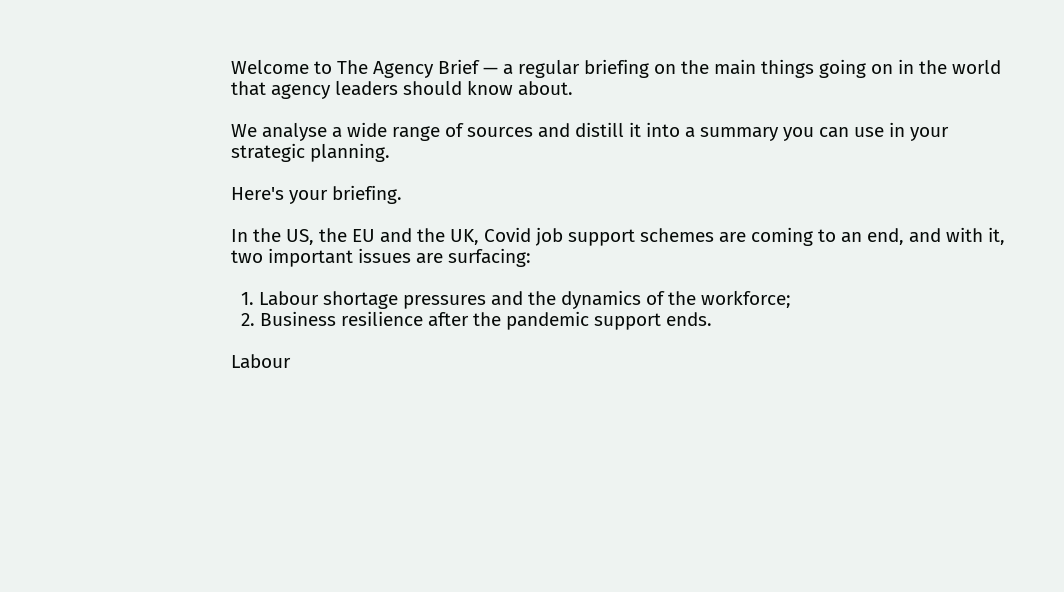Welcome to The Agency Brief — a regular briefing on the main things going on in the world that agency leaders should know about.

We analyse a wide range of sources and distill it into a summary you can use in your strategic planning.

Here's your briefing.

In the US, the EU and the UK, Covid job support schemes are coming to an end, and with it, two important issues are surfacing:

  1. Labour shortage pressures and the dynamics of the workforce;
  2. Business resilience after the pandemic support ends.

Labour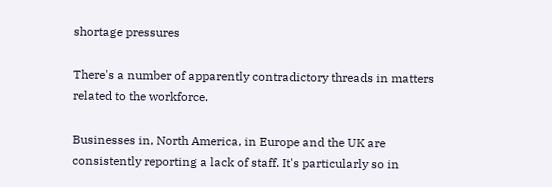shortage pressures

There's a number of apparently contradictory threads in matters related to the workforce.

Businesses in, North America, in Europe and the UK are consistently reporting a lack of staff. It's particularly so in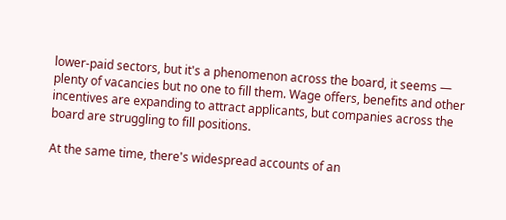lower-paid sectors, but it's a phenomenon across the board, it seems — plenty of vacancies but no one to fill them. Wage offers, benefits and other incentives are expanding to attract applicants, but companies across the board are struggling to fill positions.

At the same time, there's widespread accounts of an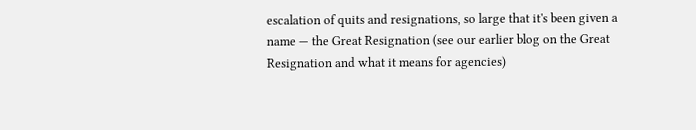escalation of quits and resignations, so large that it's been given a name — the Great Resignation (see our earlier blog on the Great Resignation and what it means for agencies)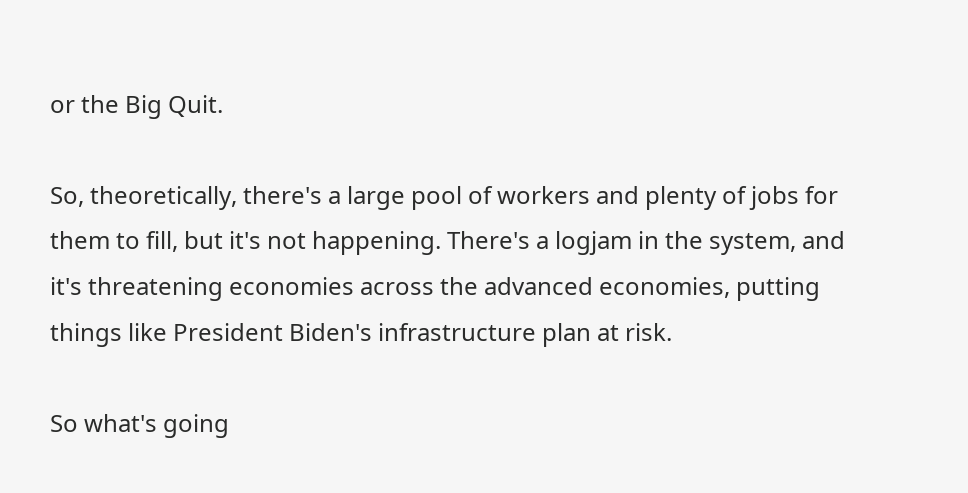or the Big Quit.

So, theoretically, there's a large pool of workers and plenty of jobs for them to fill, but it's not happening. There's a logjam in the system, and it's threatening economies across the advanced economies, putting things like President Biden's infrastructure plan at risk.

So what's going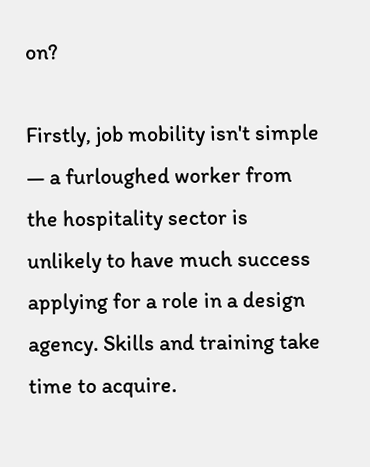on?

Firstly, job mobility isn't simple — a furloughed worker from the hospitality sector is unlikely to have much success applying for a role in a design agency. Skills and training take time to acquire.